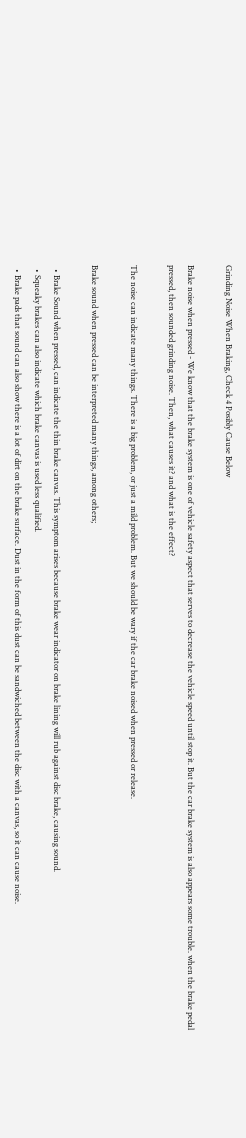Grinding Noise When Braking, Check 4 Posibly Cause Below

Brake noise when pressed - We know that the brake system is one of vehicle safety aspect that serves to decrease the vehicle speed until stop it. But the car brake system is also appears some trouble. when the brake pedal pressed, then sounded grinding noise. Then, what causes it? and what is the effect?

The noise can indicate many things. There is a big problem, or just a mild problem. But we should be wary if the car brake noised when pressed or release.

Brake sound when pressed can be interpreted many things, among others;

  • Brake Sound when pressed, can indicate the thin brake canvas. This symptom arises because brake wear indicator on brake lining will rub against disc brake, causing sound.
  • Squeaky brakes can also indicate which brake canvas is used less qualified.
  • Brake pads that sound can also show there is a lot of dirt on the brake surface. Dust in the form of this dust can be sandwiched between the disc with a canvas, so it can cause noise.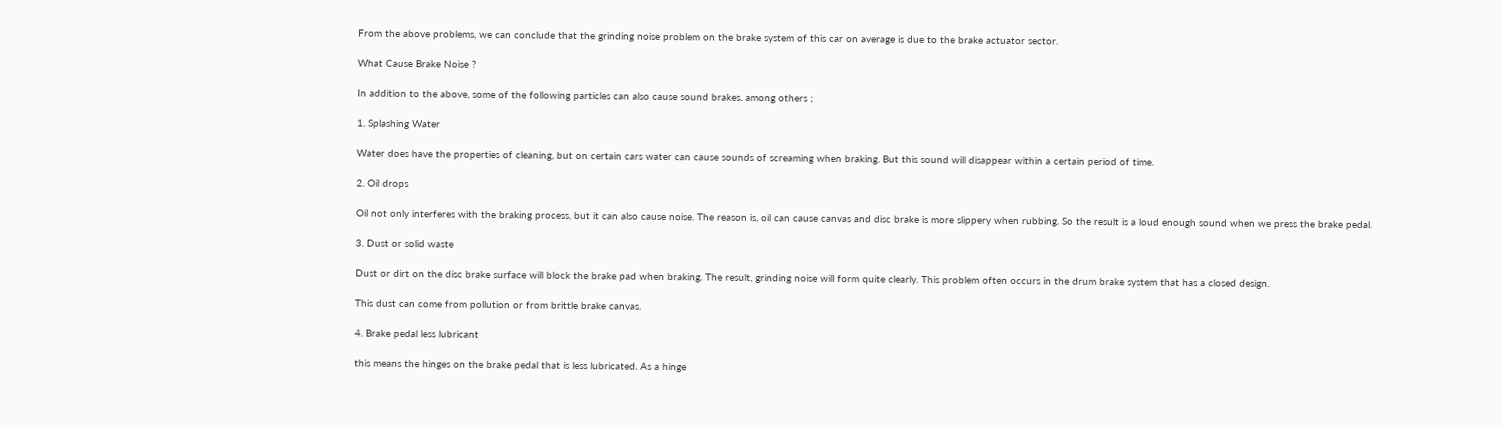From the above problems, we can conclude that the grinding noise problem on the brake system of this car on average is due to the brake actuator sector.

What Cause Brake Noise ?

In addition to the above, some of the following particles can also cause sound brakes. among others ;

1. Splashing Water

Water does have the properties of cleaning, but on certain cars water can cause sounds of screaming when braking. But this sound will disappear within a certain period of time.

2. Oil drops

Oil not only interferes with the braking process, but it can also cause noise. The reason is, oil can cause canvas and disc brake is more slippery when rubbing. So the result is a loud enough sound when we press the brake pedal.

3. Dust or solid waste

Dust or dirt on the disc brake surface will block the brake pad when braking. The result, grinding noise will form quite clearly. This problem often occurs in the drum brake system that has a closed design.

This dust can come from pollution or from brittle brake canvas.

4. Brake pedal less lubricant

this means the hinges on the brake pedal that is less lubricated. As a hinge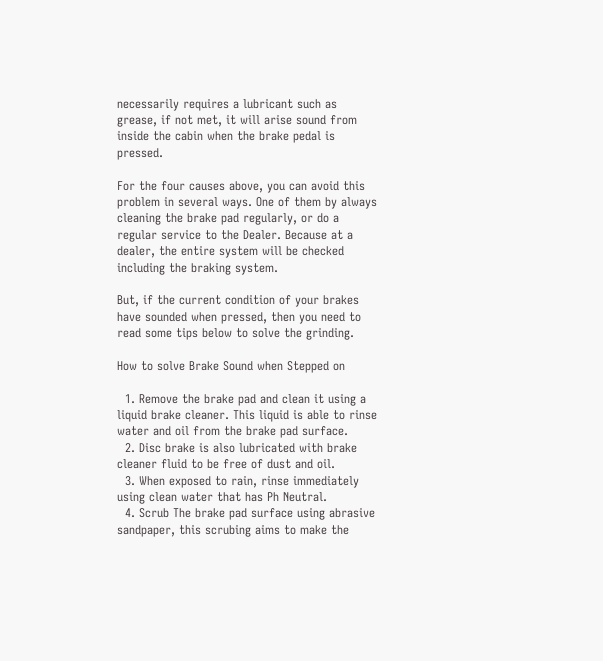necessarily requires a lubricant such as grease, if not met, it will arise sound from inside the cabin when the brake pedal is pressed.

For the four causes above, you can avoid this problem in several ways. One of them by always cleaning the brake pad regularly, or do a regular service to the Dealer. Because at a dealer, the entire system will be checked including the braking system.

But, if the current condition of your brakes have sounded when pressed, then you need to read some tips below to solve the grinding.

How to solve Brake Sound when Stepped on

  1. Remove the brake pad and clean it using a liquid brake cleaner. This liquid is able to rinse water and oil from the brake pad surface.
  2. Disc brake is also lubricated with brake cleaner fluid to be free of dust and oil.
  3. When exposed to rain, rinse immediately using clean water that has Ph Neutral.
  4. Scrub The brake pad surface using abrasive sandpaper, this scrubing aims to make the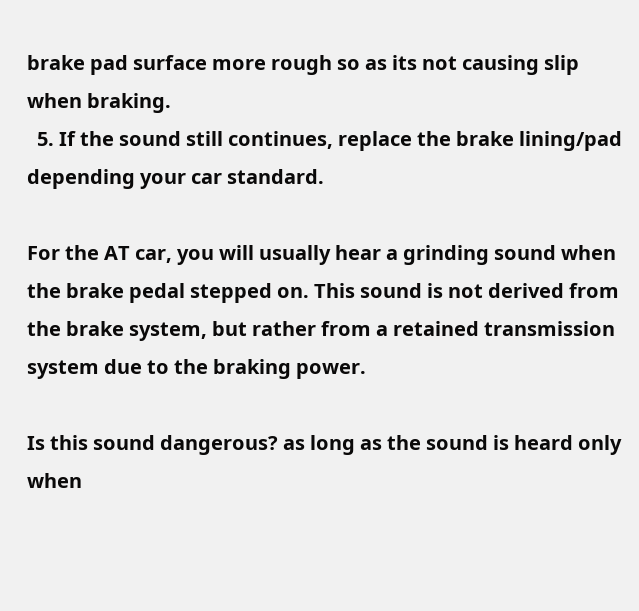brake pad surface more rough so as its not causing slip when braking.
  5. If the sound still continues, replace the brake lining/pad depending your car standard.

For the AT car, you will usually hear a grinding sound when the brake pedal stepped on. This sound is not derived from the brake system, but rather from a retained transmission system due to the braking power.

Is this sound dangerous? as long as the sound is heard only when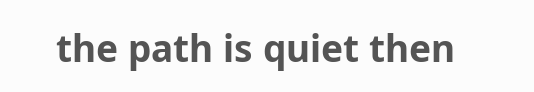the path is quiet then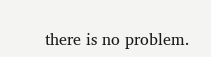there is no problem.